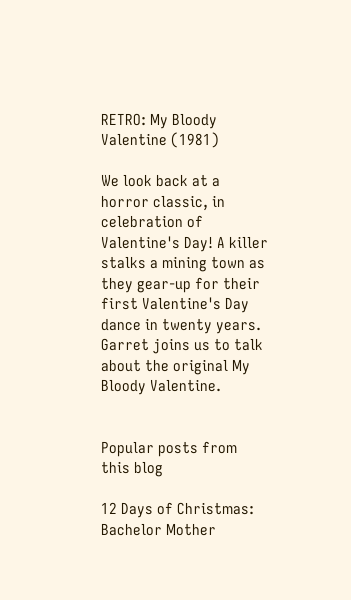RETRO: My Bloody Valentine (1981)

We look back at a horror classic, in celebration of Valentine's Day! A killer stalks a mining town as they gear-up for their first Valentine's Day dance in twenty years. Garret joins us to talk about the original My Bloody Valentine.


Popular posts from this blog

12 Days of Christmas: Bachelor Mother